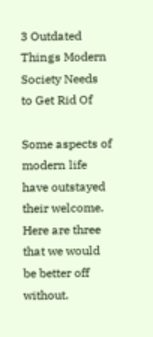3 Outdated Things Modern Society Needs to Get Rid Of

Some aspects of modern life have outstayed their welcome. Here are three that we would be better off without.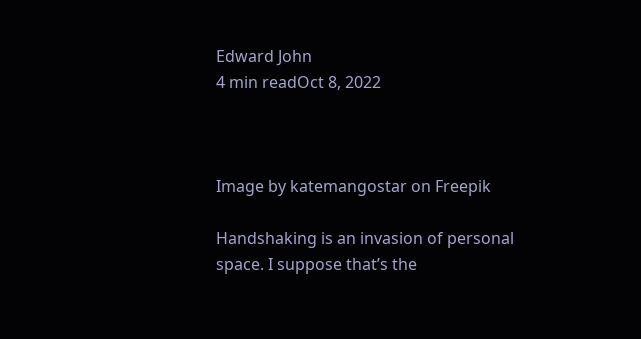Edward John
4 min readOct 8, 2022



Image by katemangostar on Freepik

Handshaking is an invasion of personal space. I suppose that’s the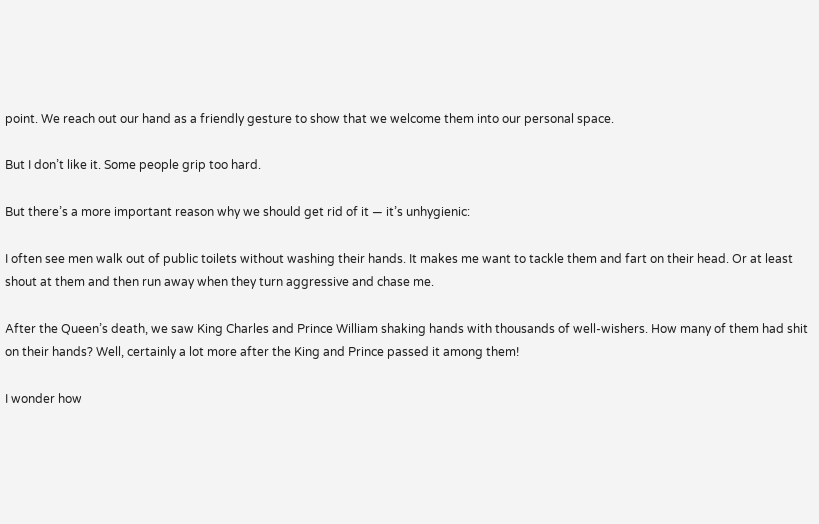point. We reach out our hand as a friendly gesture to show that we welcome them into our personal space.

But I don’t like it. Some people grip too hard.

But there’s a more important reason why we should get rid of it — it’s unhygienic:

I often see men walk out of public toilets without washing their hands. It makes me want to tackle them and fart on their head. Or at least shout at them and then run away when they turn aggressive and chase me.

After the Queen’s death, we saw King Charles and Prince William shaking hands with thousands of well-wishers. How many of them had shit on their hands? Well, certainly a lot more after the King and Prince passed it among them!

I wonder how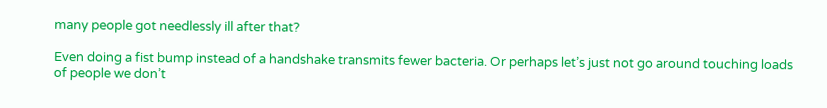many people got needlessly ill after that?

Even doing a fist bump instead of a handshake transmits fewer bacteria. Or perhaps let’s just not go around touching loads of people we don’t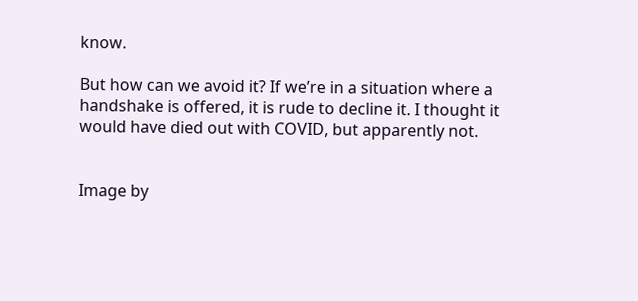know.

But how can we avoid it? If we’re in a situation where a handshake is offered, it is rude to decline it. I thought it would have died out with COVID, but apparently not.


Image by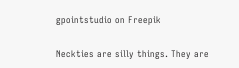gpointstudio on Freepik

Neckties are silly things. They are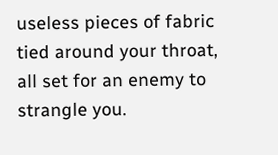useless pieces of fabric tied around your throat, all set for an enemy to strangle you.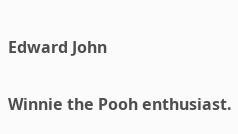Edward John

Winnie the Pooh enthusiast.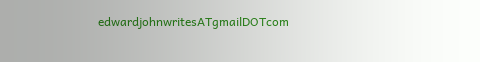edwardjohnwritesATgmailDOTcom